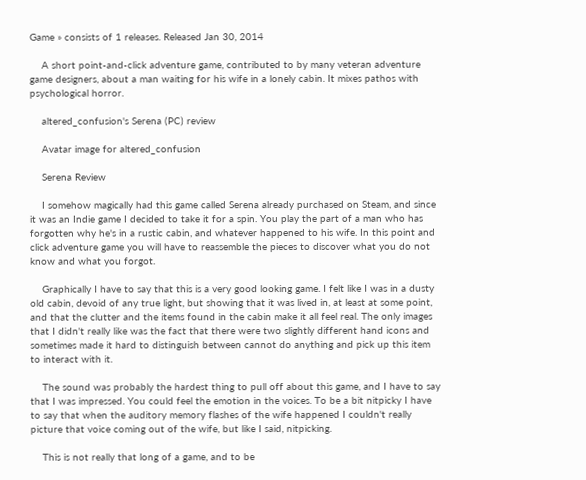Game » consists of 1 releases. Released Jan 30, 2014

    A short point-and-click adventure game, contributed to by many veteran adventure game designers, about a man waiting for his wife in a lonely cabin. It mixes pathos with psychological horror.

    altered_confusion's Serena (PC) review

    Avatar image for altered_confusion

    Serena Review

    I somehow magically had this game called Serena already purchased on Steam, and since it was an Indie game I decided to take it for a spin. You play the part of a man who has forgotten why he's in a rustic cabin, and whatever happened to his wife. In this point and click adventure game you will have to reassemble the pieces to discover what you do not know and what you forgot.

    Graphically I have to say that this is a very good looking game. I felt like I was in a dusty old cabin, devoid of any true light, but showing that it was lived in, at least at some point, and that the clutter and the items found in the cabin make it all feel real. The only images that I didn't really like was the fact that there were two slightly different hand icons and sometimes made it hard to distinguish between cannot do anything and pick up this item to interact with it.

    The sound was probably the hardest thing to pull off about this game, and I have to say that I was impressed. You could feel the emotion in the voices. To be a bit nitpicky I have to say that when the auditory memory flashes of the wife happened I couldn't really picture that voice coming out of the wife, but like I said, nitpicking.

    This is not really that long of a game, and to be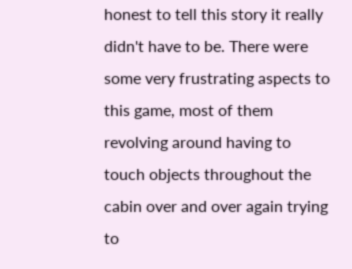honest to tell this story it really didn't have to be. There were some very frustrating aspects to this game, most of them revolving around having to touch objects throughout the cabin over and over again trying to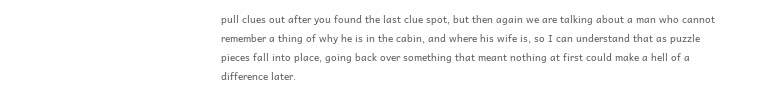pull clues out after you found the last clue spot, but then again we are talking about a man who cannot remember a thing of why he is in the cabin, and where his wife is, so I can understand that as puzzle pieces fall into place, going back over something that meant nothing at first could make a hell of a difference later.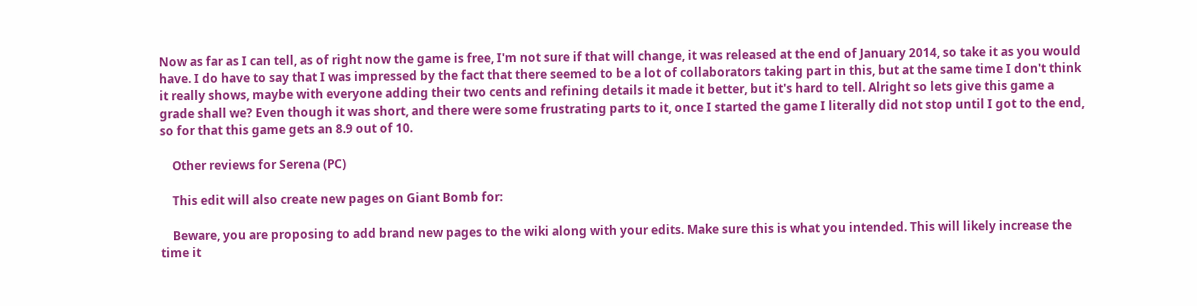Now as far as I can tell, as of right now the game is free, I'm not sure if that will change, it was released at the end of January 2014, so take it as you would have. I do have to say that I was impressed by the fact that there seemed to be a lot of collaborators taking part in this, but at the same time I don't think it really shows, maybe with everyone adding their two cents and refining details it made it better, but it's hard to tell. Alright so lets give this game a grade shall we? Even though it was short, and there were some frustrating parts to it, once I started the game I literally did not stop until I got to the end, so for that this game gets an 8.9 out of 10.

    Other reviews for Serena (PC)

    This edit will also create new pages on Giant Bomb for:

    Beware, you are proposing to add brand new pages to the wiki along with your edits. Make sure this is what you intended. This will likely increase the time it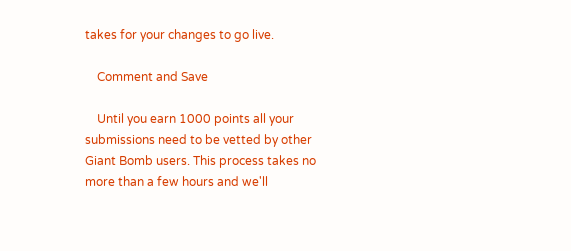takes for your changes to go live.

    Comment and Save

    Until you earn 1000 points all your submissions need to be vetted by other Giant Bomb users. This process takes no more than a few hours and we'll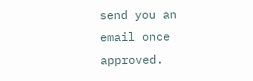send you an email once approved.